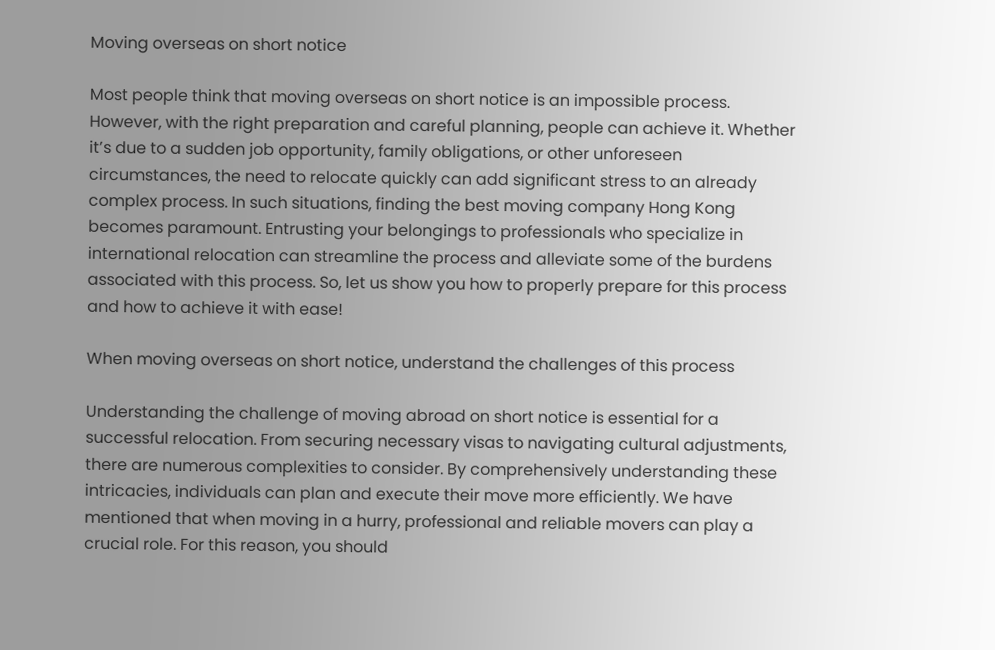Moving overseas on short notice

Most people think that moving overseas on short notice is an impossible process. However, with the right preparation and careful planning, people can achieve it. Whether it’s due to a sudden job opportunity, family obligations, or other unforeseen circumstances, the need to relocate quickly can add significant stress to an already complex process. In such situations, finding the best moving company Hong Kong becomes paramount. Entrusting your belongings to professionals who specialize in international relocation can streamline the process and alleviate some of the burdens associated with this process. So, let us show you how to properly prepare for this process and how to achieve it with ease!

When moving overseas on short notice, understand the challenges of this process

Understanding the challenge of moving abroad on short notice is essential for a successful relocation. From securing necessary visas to navigating cultural adjustments, there are numerous complexities to consider. By comprehensively understanding these intricacies, individuals can plan and execute their move more efficiently. We have mentioned that when moving in a hurry, professional and reliable movers can play a crucial role. For this reason, you should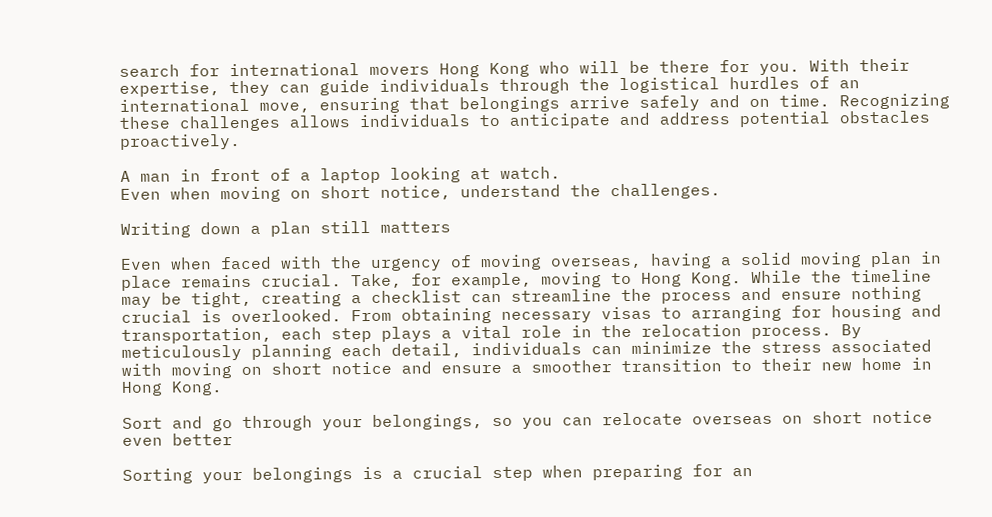search for international movers Hong Kong who will be there for you. With their expertise, they can guide individuals through the logistical hurdles of an international move, ensuring that belongings arrive safely and on time. Recognizing these challenges allows individuals to anticipate and address potential obstacles proactively.

A man in front of a laptop looking at watch.
Even when moving on short notice, understand the challenges.

Writing down a plan still matters

Even when faced with the urgency of moving overseas, having a solid moving plan in place remains crucial. Take, for example, moving to Hong Kong. While the timeline may be tight, creating a checklist can streamline the process and ensure nothing crucial is overlooked. From obtaining necessary visas to arranging for housing and transportation, each step plays a vital role in the relocation process. By meticulously planning each detail, individuals can minimize the stress associated with moving on short notice and ensure a smoother transition to their new home in Hong Kong.

Sort and go through your belongings, so you can relocate overseas on short notice even better

Sorting your belongings is a crucial step when preparing for an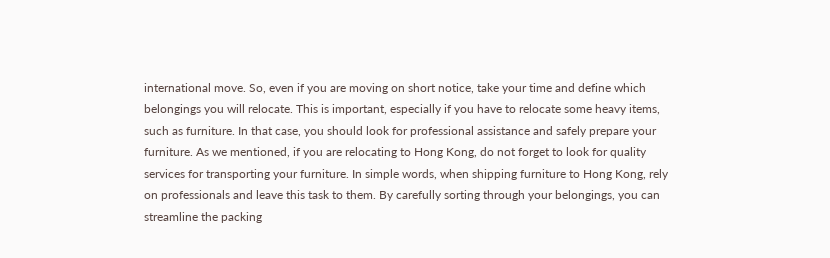international move. So, even if you are moving on short notice, take your time and define which belongings you will relocate. This is important, especially if you have to relocate some heavy items, such as furniture. In that case, you should look for professional assistance and safely prepare your furniture. As we mentioned, if you are relocating to Hong Kong, do not forget to look for quality services for transporting your furniture. In simple words, when shipping furniture to Hong Kong, rely on professionals and leave this task to them. By carefully sorting through your belongings, you can streamline the packing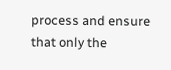process and ensure that only the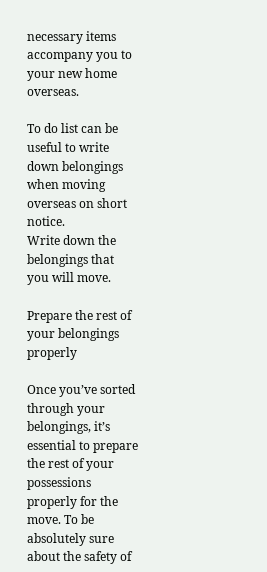necessary items accompany you to your new home overseas.

To do list can be useful to write down belongings when moving overseas on short notice.
Write down the belongings that you will move.

Prepare the rest of your belongings properly

Once you’ve sorted through your belongings, it’s essential to prepare the rest of your possessions properly for the move. To be absolutely sure about the safety of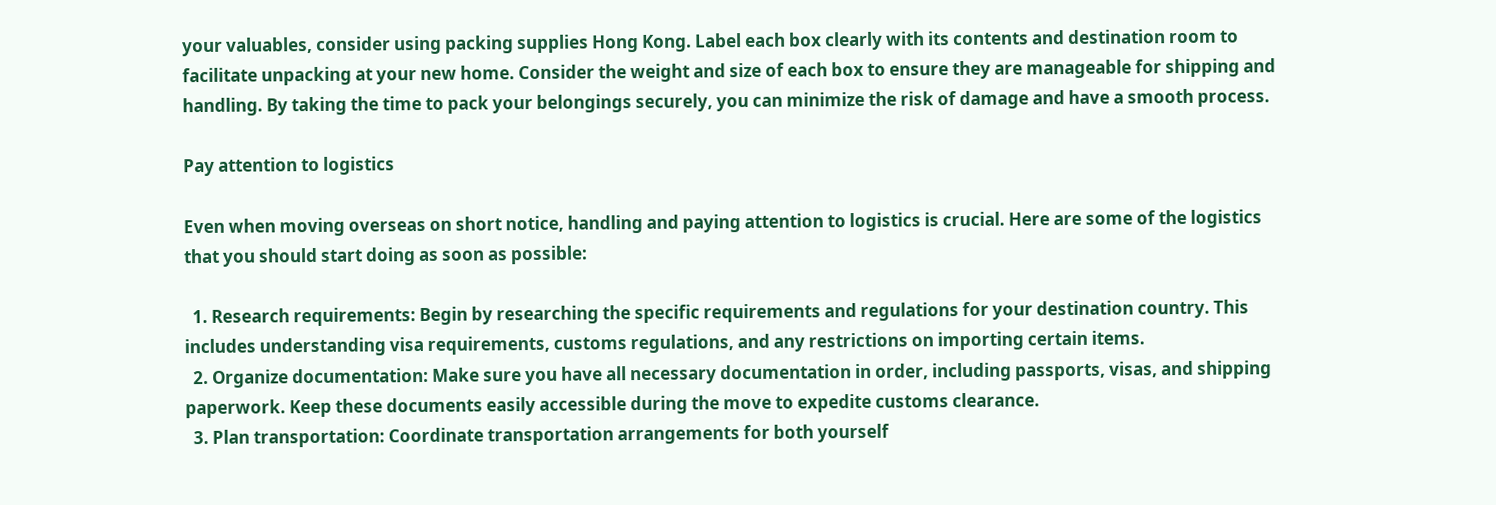your valuables, consider using packing supplies Hong Kong. Label each box clearly with its contents and destination room to facilitate unpacking at your new home. Consider the weight and size of each box to ensure they are manageable for shipping and handling. By taking the time to pack your belongings securely, you can minimize the risk of damage and have a smooth process.

Pay attention to logistics

Even when moving overseas on short notice, handling and paying attention to logistics is crucial. Here are some of the logistics that you should start doing as soon as possible:

  1. Research requirements: Begin by researching the specific requirements and regulations for your destination country. This includes understanding visa requirements, customs regulations, and any restrictions on importing certain items.
  2. Organize documentation: Make sure you have all necessary documentation in order, including passports, visas, and shipping paperwork. Keep these documents easily accessible during the move to expedite customs clearance.
  3. Plan transportation: Coordinate transportation arrangements for both yourself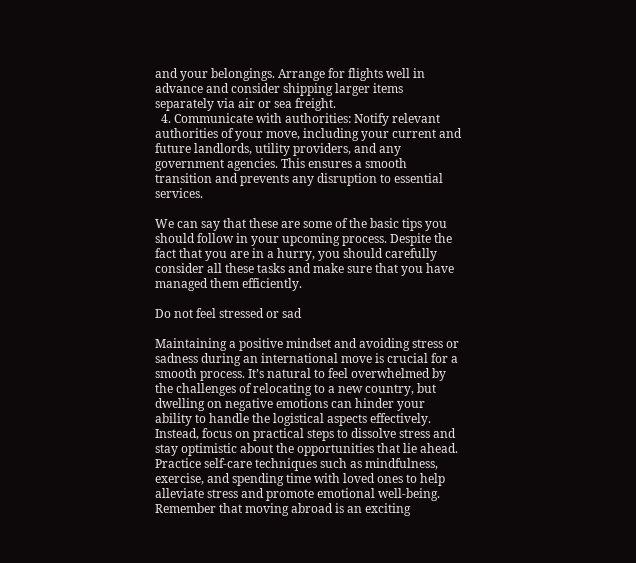and your belongings. Arrange for flights well in advance and consider shipping larger items separately via air or sea freight.
  4. Communicate with authorities: Notify relevant authorities of your move, including your current and future landlords, utility providers, and any government agencies. This ensures a smooth transition and prevents any disruption to essential services.

We can say that these are some of the basic tips you should follow in your upcoming process. Despite the fact that you are in a hurry, you should carefully consider all these tasks and make sure that you have managed them efficiently.

Do not feel stressed or sad

Maintaining a positive mindset and avoiding stress or sadness during an international move is crucial for a smooth process. It’s natural to feel overwhelmed by the challenges of relocating to a new country, but dwelling on negative emotions can hinder your ability to handle the logistical aspects effectively. Instead, focus on practical steps to dissolve stress and stay optimistic about the opportunities that lie ahead. Practice self-care techniques such as mindfulness, exercise, and spending time with loved ones to help alleviate stress and promote emotional well-being. Remember that moving abroad is an exciting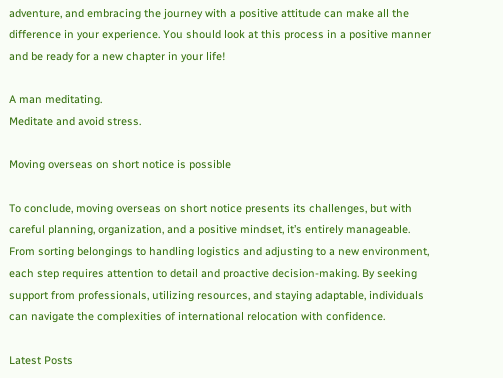adventure, and embracing the journey with a positive attitude can make all the difference in your experience. You should look at this process in a positive manner and be ready for a new chapter in your life!

A man meditating.
Meditate and avoid stress.

Moving overseas on short notice is possible

To conclude, moving overseas on short notice presents its challenges, but with careful planning, organization, and a positive mindset, it’s entirely manageable. From sorting belongings to handling logistics and adjusting to a new environment, each step requires attention to detail and proactive decision-making. By seeking support from professionals, utilizing resources, and staying adaptable, individuals can navigate the complexities of international relocation with confidence.

Latest Posts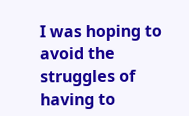I was hoping to avoid the struggles of having to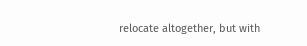relocate altogether, but with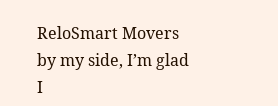ReloSmart Movers by my side, I’m glad I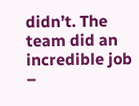didn’t. The team did an incredible job –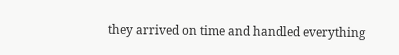they arrived on time and handled everything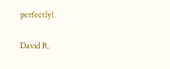perfectly!

David R.